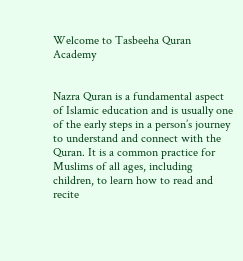Welcome to Tasbeeha Quran Academy


Nazra Quran is a fundamental aspect of Islamic education and is usually one of the early steps in a person’s journey to understand and connect with the Quran. It is a common practice for Muslims of all ages, including children, to learn how to read and recite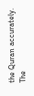the Quran accurately. The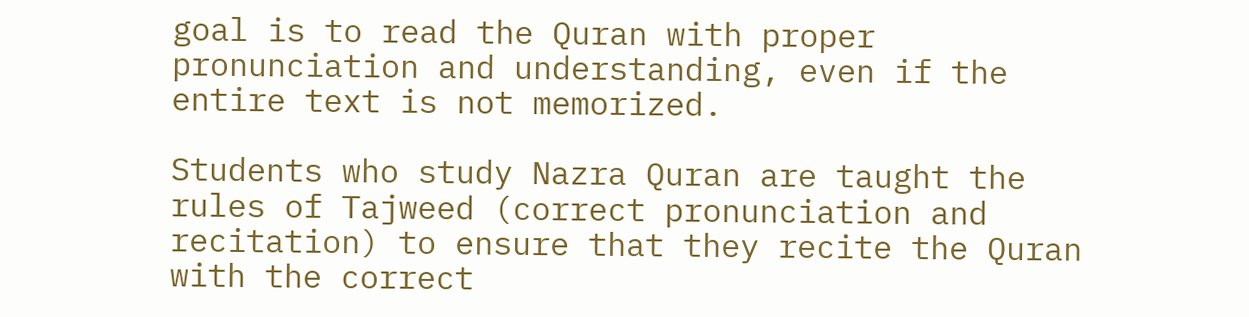goal is to read the Quran with proper pronunciation and understanding, even if the entire text is not memorized.

Students who study Nazra Quran are taught the rules of Tajweed (correct pronunciation and recitation) to ensure that they recite the Quran with the correct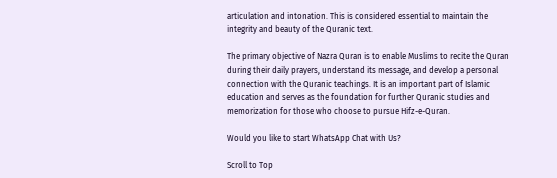articulation and intonation. This is considered essential to maintain the integrity and beauty of the Quranic text.

The primary objective of Nazra Quran is to enable Muslims to recite the Quran during their daily prayers, understand its message, and develop a personal connection with the Quranic teachings. It is an important part of Islamic education and serves as the foundation for further Quranic studies and memorization for those who choose to pursue Hifz-e-Quran.

Would you like to start WhatsApp Chat with Us?

Scroll to Top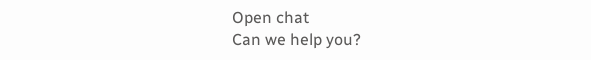Open chat
Can we help you?